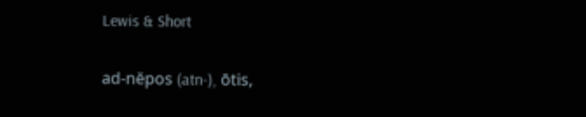Lewis & Short

ad-nĕpos (atn-), ōtis,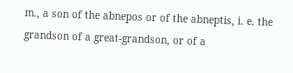m., a son of the abnepos or of the abneptis, i. e. the grandson of a great-grandson, or of a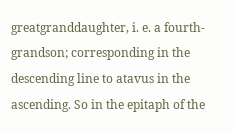greatgranddaughter, i. e. a fourth-grandson; corresponding in the descending line to atavus in the ascending. So in the epitaph of the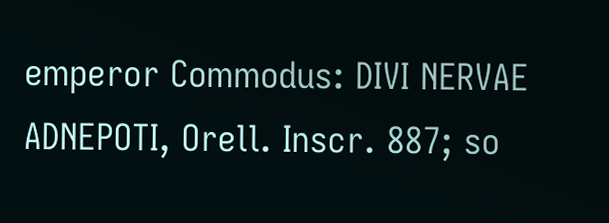emperor Commodus: DIVI NERVAE ADNEPOTI, Orell. Inscr. 887; so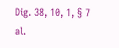Dig. 38, 10, 1, § 7 al.